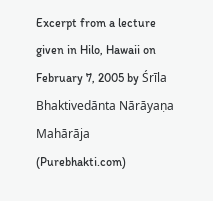Excerpt from a lecture given in Hilo, Hawaii on February 7, 2005 by Śrīla Bhaktivedānta Nārāyaṇa Mahārāja (Purebhakti.com)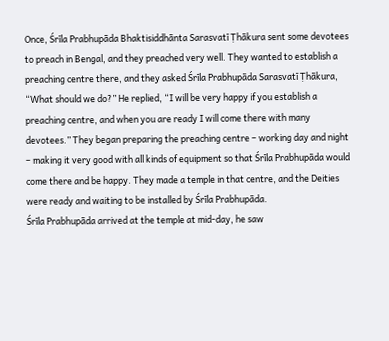Once, Śrīla Prabhupāda Bhaktisiddhānta Sarasvatī Ṭhākura sent some devotees to preach in Bengal, and they preached very well. They wanted to establish a preaching centre there, and they asked Śrīla Prabhupāda Sarasvatī Ṭhākura, “What should we do?” He replied, “I will be very happy if you establish a preaching centre, and when you are ready I will come there with many devotees.” They began preparing the preaching centre – working day and night – making it very good with all kinds of equipment so that Śrīla Prabhupāda would come there and be happy. They made a temple in that centre, and the Deities were ready and waiting to be installed by Śrīla Prabhupāda.
Śrīla Prabhupāda arrived at the temple at mid-day, he saw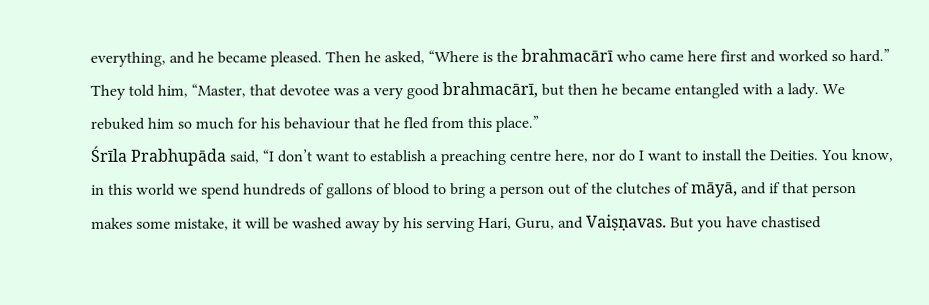everything, and he became pleased. Then he asked, “Where is the brahmacārī who came here first and worked so hard.” They told him, “Master, that devotee was a very good brahmacārī, but then he became entangled with a lady. We rebuked him so much for his behaviour that he fled from this place.”
Śrīla Prabhupāda said, “I don’t want to establish a preaching centre here, nor do I want to install the Deities. You know, in this world we spend hundreds of gallons of blood to bring a person out of the clutches of māyā, and if that person makes some mistake, it will be washed away by his serving Hari, Guru, and Vaiṣṇavas. But you have chastised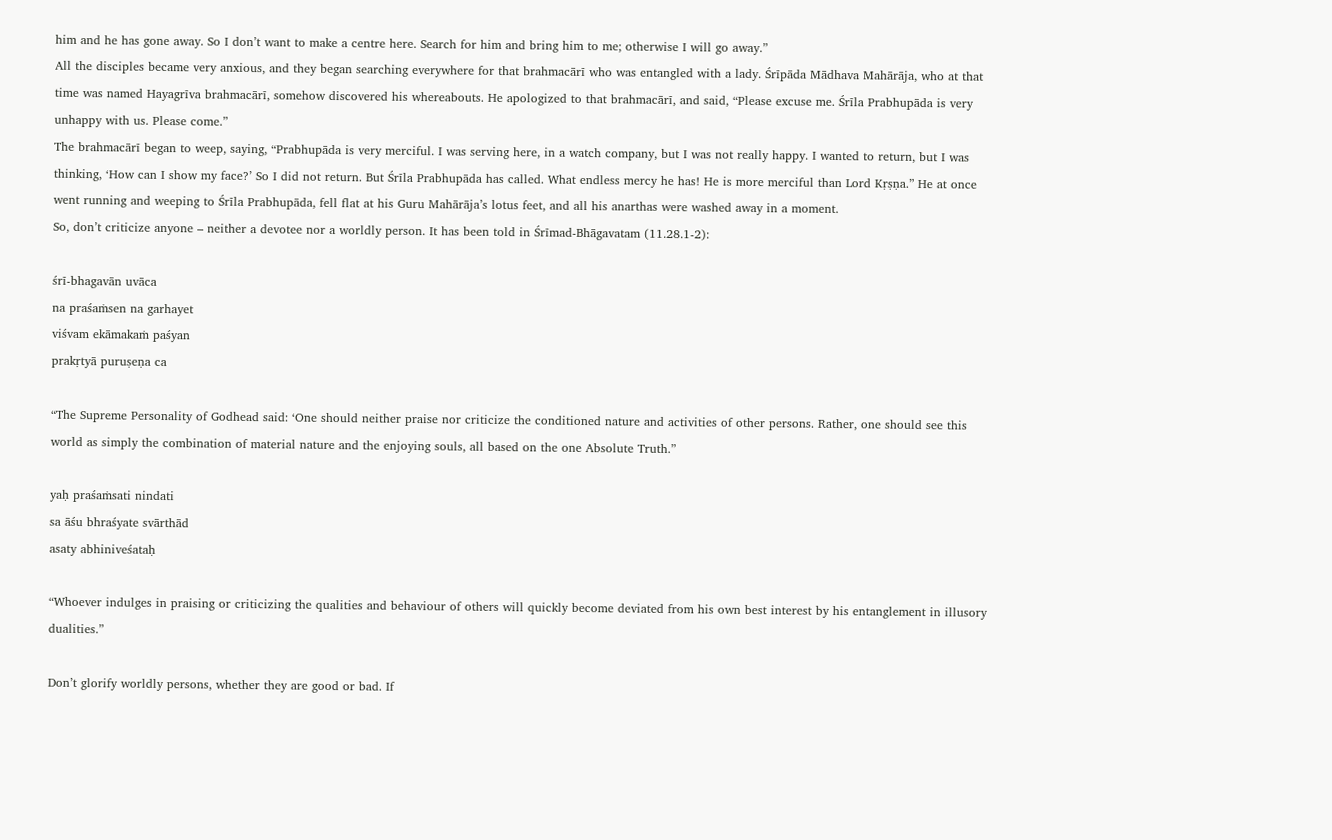him and he has gone away. So I don’t want to make a centre here. Search for him and bring him to me; otherwise I will go away.”
All the disciples became very anxious, and they began searching everywhere for that brahmacārī who was entangled with a lady. Śrīpāda Mādhava Mahārāja, who at that time was named Hayagrīva brahmacārī, somehow discovered his whereabouts. He apologized to that brahmacārī, and said, “Please excuse me. Śrīla Prabhupāda is very unhappy with us. Please come.”
The brahmacārī began to weep, saying, “Prabhupāda is very merciful. I was serving here, in a watch company, but I was not really happy. I wanted to return, but I was thinking, ‘How can I show my face?’ So I did not return. But Śrīla Prabhupāda has called. What endless mercy he has! He is more merciful than Lord Kṛṣṇa.” He at once went running and weeping to Śrīla Prabhupāda, fell flat at his Guru Mahārāja’s lotus feet, and all his anarthas were washed away in a moment.
So, don’t criticize anyone – neither a devotee nor a worldly person. It has been told in Śrīmad-Bhāgavatam (11.28.1-2):

śrī-bhagavān uvāca
na praśaṁsen na garhayet
viśvam ekāmakaṁ paśyan
prakṛtyā puruṣeṇa ca

“The Supreme Personality of Godhead said: ‘One should neither praise nor criticize the conditioned nature and activities of other persons. Rather, one should see this world as simply the combination of material nature and the enjoying souls, all based on the one Absolute Truth.”

yaḥ praśaṁsati nindati
sa āśu bhraśyate svārthād
asaty abhiniveśataḥ

“Whoever indulges in praising or criticizing the qualities and behaviour of others will quickly become deviated from his own best interest by his entanglement in illusory dualities.”

Don’t glorify worldly persons, whether they are good or bad. If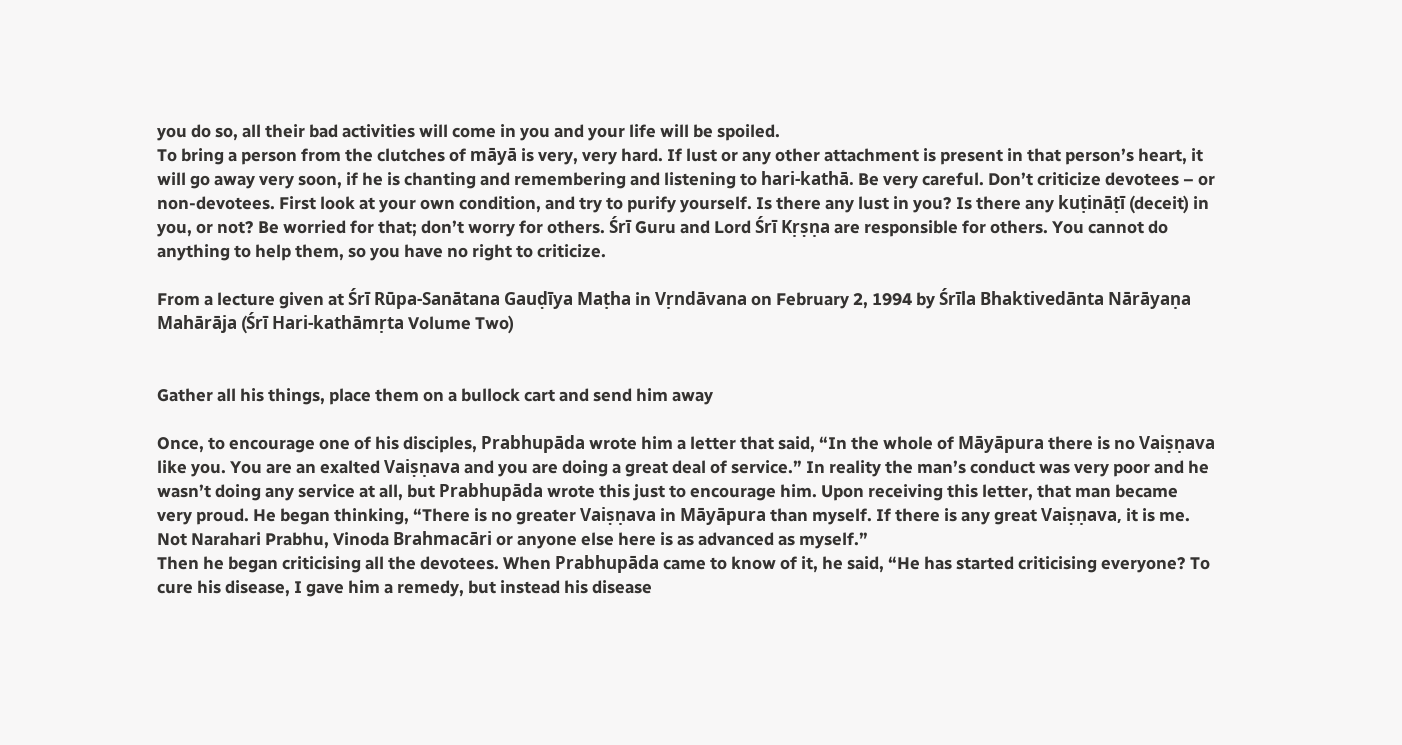you do so, all their bad activities will come in you and your life will be spoiled.
To bring a person from the clutches of māyā is very, very hard. If lust or any other attachment is present in that person’s heart, it will go away very soon, if he is chanting and remembering and listening to hari-kathā. Be very careful. Don’t criticize devotees – or non-devotees. First look at your own condition, and try to purify yourself. Is there any lust in you? Is there any kuṭināṭī (deceit) in you, or not? Be worried for that; don’t worry for others. Śrī Guru and Lord Śrī Kṛṣṇa are responsible for others. You cannot do anything to help them, so you have no right to criticize.

From a lecture given at Śrī Rūpa-Sanātana Gauḍīya Maṭha in Vṛndāvana on February 2, 1994 by Śrīla Bhaktivedānta Nārāyaṇa Mahārāja (Śrī Hari-kathāmṛta Volume Two)


Gather all his things, place them on a bullock cart and send him away

Once, to encourage one of his disciples, Prabhupāda wrote him a letter that said, “In the whole of Māyāpura there is no Vaiṣṇava like you. You are an exalted Vaiṣṇava and you are doing a great deal of service.” In reality the man’s conduct was very poor and he wasn’t doing any service at all, but Prabhupāda wrote this just to encourage him. Upon receiving this letter, that man became very proud. He began thinking, “There is no greater Vaiṣṇava in Māyāpura than myself. If there is any great Vaiṣṇava, it is me. Not Narahari Prabhu, Vinoda Brahmacāri or anyone else here is as advanced as myself.”
Then he began criticising all the devotees. When Prabhupāda came to know of it, he said, “He has started criticising everyone? To cure his disease, I gave him a remedy, but instead his disease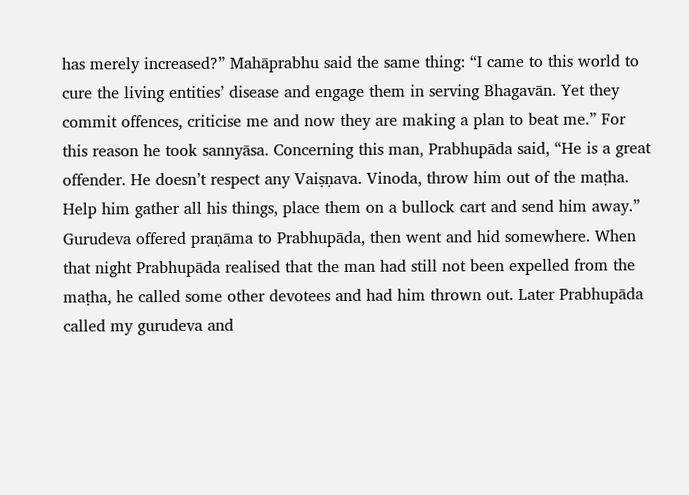has merely increased?” Mahāprabhu said the same thing: “I came to this world to cure the living entities’ disease and engage them in serving Bhagavān. Yet they commit offences, criticise me and now they are making a plan to beat me.” For this reason he took sannyāsa. Concerning this man, Prabhupāda said, “He is a great offender. He doesn’t respect any Vaiṣṇava. Vinoda, throw him out of the maṭha. Help him gather all his things, place them on a bullock cart and send him away.” Gurudeva offered praṇāma to Prabhupāda, then went and hid somewhere. When that night Prabhupāda realised that the man had still not been expelled from the maṭha, he called some other devotees and had him thrown out. Later Prabhupāda called my gurudeva and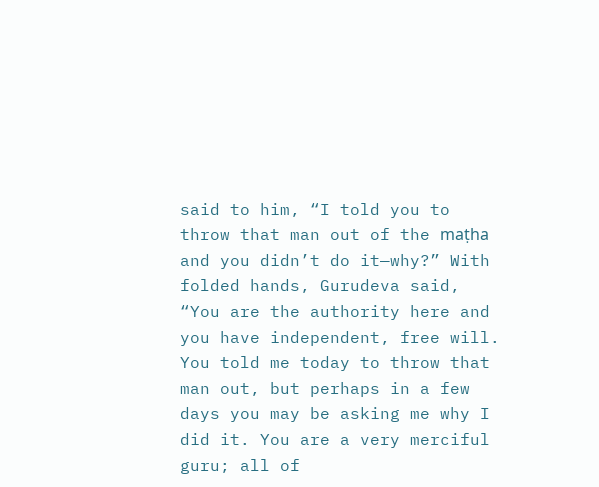said to him, “I told you to throw that man out of the maṭha and you didn’t do it—why?” With folded hands, Gurudeva said, “You are the authority here and you have independent, free will. You told me today to throw that man out, but perhaps in a few days you may be asking me why I did it. You are a very merciful guru; all of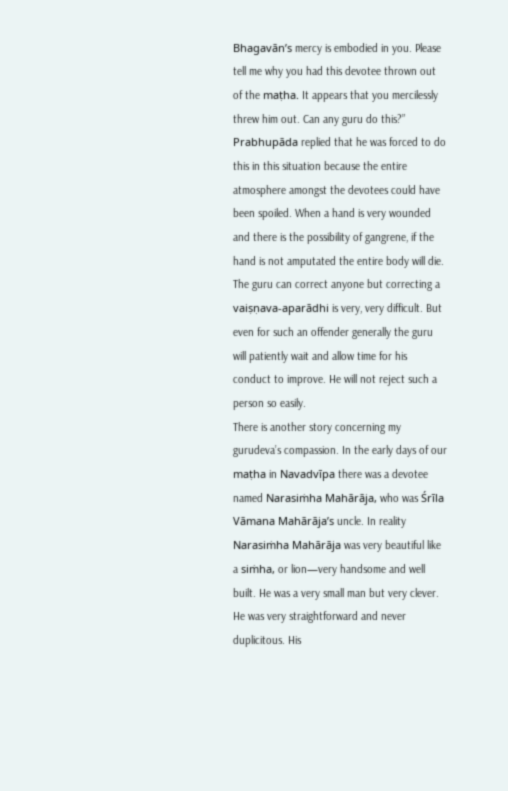Bhagavān’s mercy is embodied in you. Please tell me why you had this devotee thrown out of the maṭha. It appears that you mercilessly threw him out. Can any guru do this?” Prabhupāda replied that he was forced to do this in this situation because the entire atmosphere amongst the devotees could have been spoiled. When a hand is very wounded and there is the possibility of gangrene, if the hand is not amputated the entire body will die. The guru can correct anyone but correcting a vaiṣṇava-aparādhi is very, very difficult. But even for such an offender generally the guru will patiently wait and allow time for his conduct to improve. He will not reject such a person so easily.
There is another story concerning my gurudeva’s compassion. In the early days of our maṭha in Navadvīpa there was a devotee named Narasiṁha Mahārāja, who was Śrīla Vāmana Mahārāja’s uncle. In reality Narasiṁha Mahārāja was very beautiful like a siṁha, or lion—very handsome and well built. He was a very small man but very clever. He was very straightforward and never duplicitous. His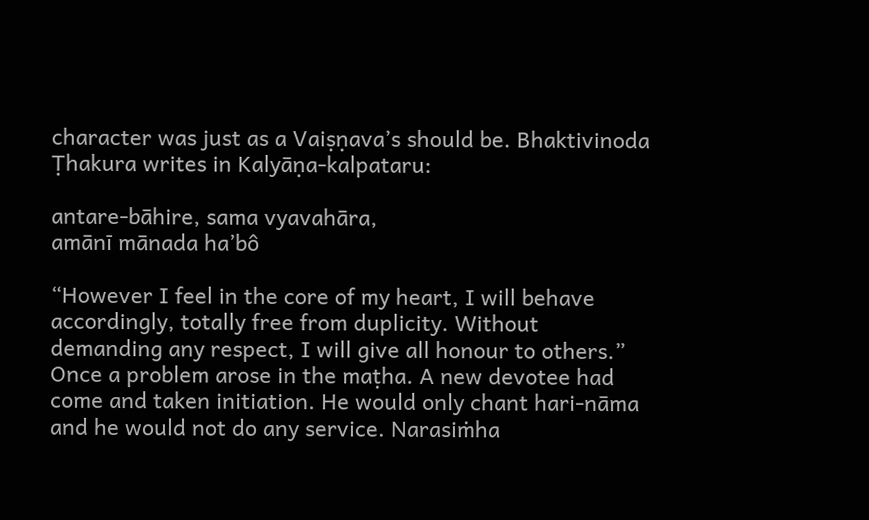character was just as a Vaiṣṇava’s should be. Bhaktivinoda Ṭhakura writes in Kalyāṇa-kalpataru:

antare-bāhire, sama vyavahāra,
amānī mānada ha’bô

“However I feel in the core of my heart, I will behave accordingly, totally free from duplicity. Without demanding any respect, I will give all honour to others.”
Once a problem arose in the maṭha. A new devotee had come and taken initiation. He would only chant hari-nāma and he would not do any service. Narasiṁha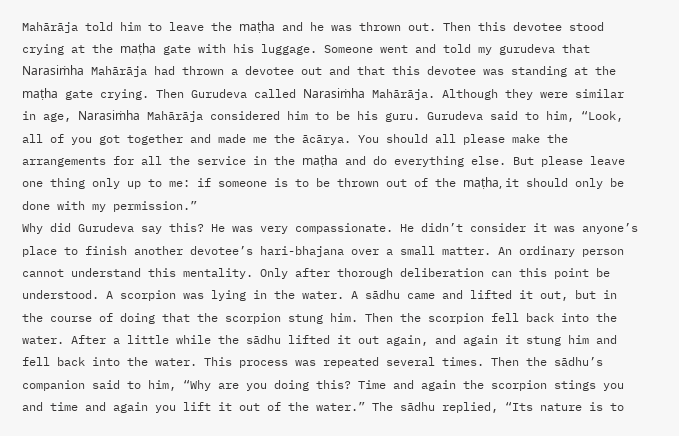Mahārāja told him to leave the maṭha and he was thrown out. Then this devotee stood crying at the maṭha gate with his luggage. Someone went and told my gurudeva that Narasiṁha Mahārāja had thrown a devotee out and that this devotee was standing at the maṭha gate crying. Then Gurudeva called Narasiṁha Mahārāja. Although they were similar in age, Narasiṁha Mahārāja considered him to be his guru. Gurudeva said to him, “Look, all of you got together and made me the ācārya. You should all please make the arrangements for all the service in the maṭha and do everything else. But please leave one thing only up to me: if someone is to be thrown out of the maṭha, it should only be done with my permission.”
Why did Gurudeva say this? He was very compassionate. He didn’t consider it was anyone’s place to finish another devotee’s hari-bhajana over a small matter. An ordinary person cannot understand this mentality. Only after thorough deliberation can this point be understood. A scorpion was lying in the water. A sādhu came and lifted it out, but in the course of doing that the scorpion stung him. Then the scorpion fell back into the water. After a little while the sādhu lifted it out again, and again it stung him and fell back into the water. This process was repeated several times. Then the sādhu’s companion said to him, “Why are you doing this? Time and again the scorpion stings you and time and again you lift it out of the water.” The sādhu replied, “Its nature is to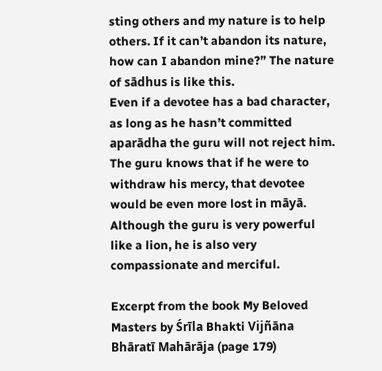sting others and my nature is to help others. If it can’t abandon its nature, how can I abandon mine?” The nature of sādhus is like this.
Even if a devotee has a bad character, as long as he hasn’t committed aparādha the guru will not reject him. The guru knows that if he were to withdraw his mercy, that devotee would be even more lost in māyā. Although the guru is very powerful like a lion, he is also very compassionate and merciful.

Excerpt from the book My Beloved Masters by Śrīla Bhakti Vijñāna Bhāratī Mahārāja (page 179)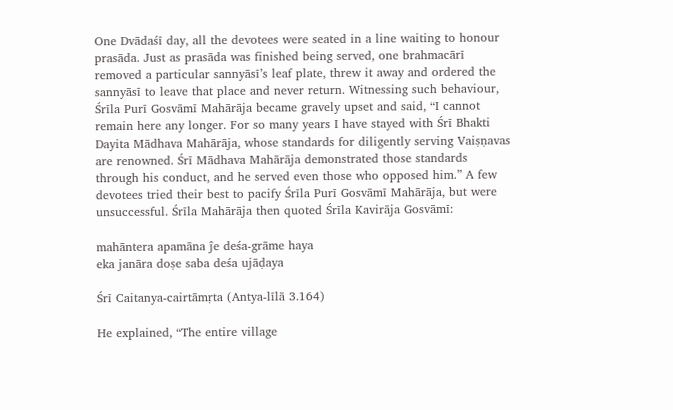One Dvādaśī day, all the devotees were seated in a line waiting to honour prasāda. Just as prasāda was finished being served, one brahmacārī removed a particular sannyāsī’s leaf plate, threw it away and ordered the sannyāsī to leave that place and never return. Witnessing such behaviour, Śrīla Purī Gosvāmī Mahārāja became gravely upset and said, “I cannot remain here any longer. For so many years I have stayed with Śrī Bhakti Dayita Mādhava Mahārāja, whose standards for diligently serving Vaiṣṇavas are renowned. Śrī Mādhava Mahārāja demonstrated those standards through his conduct, and he served even those who opposed him.” A few devotees tried their best to pacify Śrīla Purī Gosvāmī Mahārāja, but were unsuccessful. Śrīla Mahārāja then quoted Śrīla Kavirāja Gosvāmī:

mahāntera apamāna ĵe deśa-grāme haya
eka janāra doṣe saba deśa ujāḍaya

Śrī Caitanya-cairtāmṛta (Antya-līlā 3.164)

He explained, “The entire village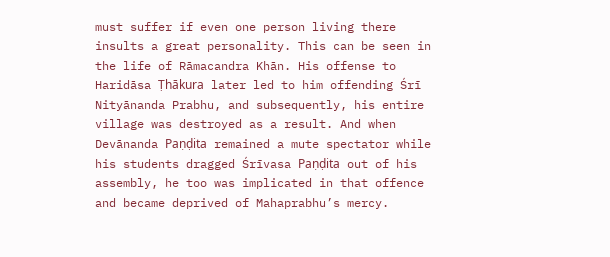must suffer if even one person living there insults a great personality. This can be seen in the life of Rāmacandra Khān. His offense to Haridāsa Ṭhākura later led to him offending Śrī Nityānanda Prabhu, and subsequently, his entire village was destroyed as a result. And when Devānanda Paṇḍita remained a mute spectator while his students dragged Śrīvasa Paṇḍita out of his assembly, he too was implicated in that offence and became deprived of Mahaprabhu’s mercy.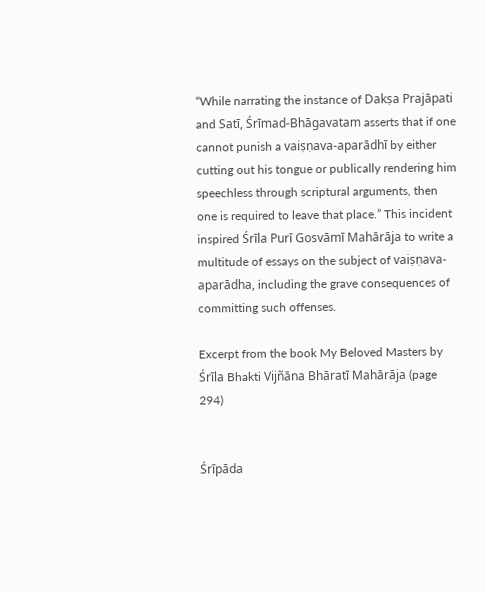“While narrating the instance of Dakṣa Prajāpati and Satī, Śrīmad-Bhāgavatam asserts that if one cannot punish a vaiṣṇava-aparādhī by either cutting out his tongue or publically rendering him speechless through scriptural arguments, then one is required to leave that place.” This incident inspired Śrīla Purī Gosvāmī Mahārāja to write a multitude of essays on the subject of vaiṣṇava-aparādha, including the grave consequences of committing such offenses.

Excerpt from the book My Beloved Masters by Śrīla Bhakti Vijñāna Bhāratī Mahārāja (page 294)


Śrīpāda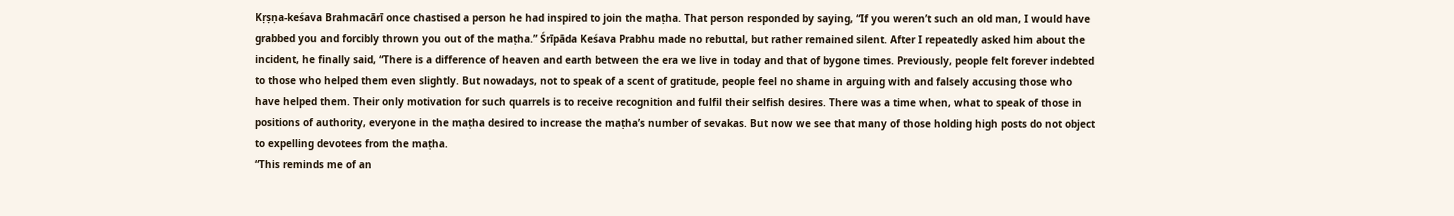Kṛṣṇa-keśava Brahmacārī once chastised a person he had inspired to join the maṭha. That person responded by saying, “If you weren’t such an old man, I would have grabbed you and forcibly thrown you out of the maṭha.” Śrīpāda Keśava Prabhu made no rebuttal, but rather remained silent. After I repeatedly asked him about the incident, he finally said, “There is a difference of heaven and earth between the era we live in today and that of bygone times. Previously, people felt forever indebted to those who helped them even slightly. But nowadays, not to speak of a scent of gratitude, people feel no shame in arguing with and falsely accusing those who have helped them. Their only motivation for such quarrels is to receive recognition and fulfil their selfish desires. There was a time when, what to speak of those in positions of authority, everyone in the maṭha desired to increase the maṭha’s number of sevakas. But now we see that many of those holding high posts do not object to expelling devotees from the maṭha.
“This reminds me of an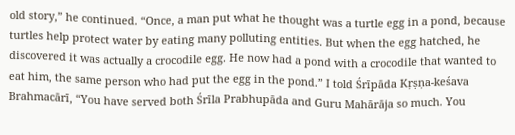old story,” he continued. “Once, a man put what he thought was a turtle egg in a pond, because turtles help protect water by eating many polluting entities. But when the egg hatched, he discovered it was actually a crocodile egg. He now had a pond with a crocodile that wanted to eat him, the same person who had put the egg in the pond.” I told Śrīpāda Kṛṣṇa-keśava Brahmacārī, “You have served both Śrīla Prabhupāda and Guru Mahārāja so much. You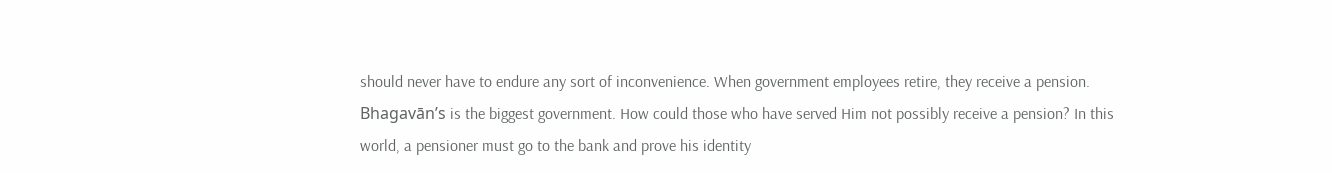should never have to endure any sort of inconvenience. When government employees retire, they receive a pension. Bhagavān’s is the biggest government. How could those who have served Him not possibly receive a pension? In this world, a pensioner must go to the bank and prove his identity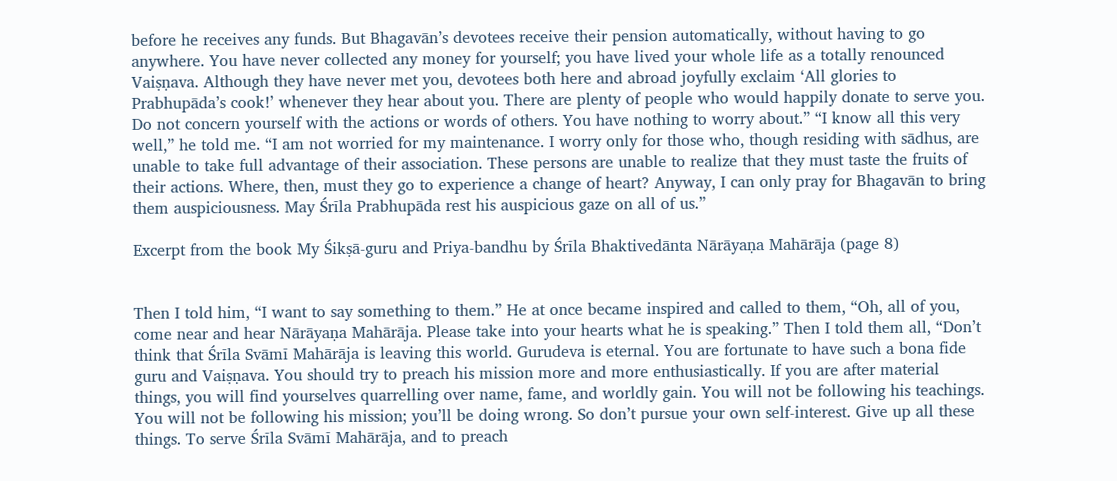before he receives any funds. But Bhagavān’s devotees receive their pension automatically, without having to go anywhere. You have never collected any money for yourself; you have lived your whole life as a totally renounced Vaiṣṇava. Although they have never met you, devotees both here and abroad joyfully exclaim ‘All glories to Prabhupāda’s cook!’ whenever they hear about you. There are plenty of people who would happily donate to serve you. Do not concern yourself with the actions or words of others. You have nothing to worry about.” “I know all this very well,” he told me. “I am not worried for my maintenance. I worry only for those who, though residing with sādhus, are unable to take full advantage of their association. These persons are unable to realize that they must taste the fruits of their actions. Where, then, must they go to experience a change of heart? Anyway, I can only pray for Bhagavān to bring them auspiciousness. May Śrīla Prabhupāda rest his auspicious gaze on all of us.”

Excerpt from the book My Śikṣā-guru and Priya-bandhu by Śrīla Bhaktivedānta Nārāyaṇa Mahārāja (page 8)


Then I told him, “I want to say something to them.” He at once became inspired and called to them, “Oh, all of you, come near and hear Nārāyaṇa Mahārāja. Please take into your hearts what he is speaking.” Then I told them all, “Don’t think that Śrīla Svāmī Mahārāja is leaving this world. Gurudeva is eternal. You are fortunate to have such a bona fide guru and Vaiṣṇava. You should try to preach his mission more and more enthusiastically. If you are after material things, you will find yourselves quarrelling over name, fame, and worldly gain. You will not be following his teachings. You will not be following his mission; you’ll be doing wrong. So don’t pursue your own self-interest. Give up all these things. To serve Śrīla Svāmī Mahārāja, and to preach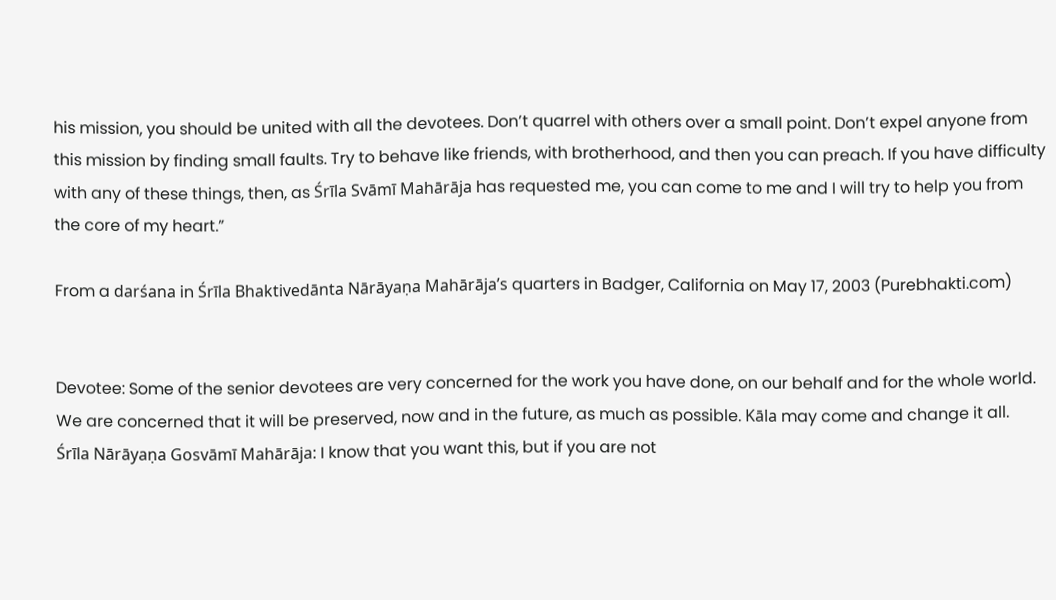his mission, you should be united with all the devotees. Don’t quarrel with others over a small point. Don’t expel anyone from this mission by finding small faults. Try to behave like friends, with brotherhood, and then you can preach. If you have difficulty with any of these things, then, as Śrīla Svāmī Mahārāja has requested me, you can come to me and I will try to help you from the core of my heart.”

From a darśana in Śrīla Bhaktivedānta Nārāyaṇa Mahārāja’s quarters in Badger, California on May 17, 2003 (Purebhakti.com)


Devotee: Some of the senior devotees are very concerned for the work you have done, on our behalf and for the whole world. We are concerned that it will be preserved, now and in the future, as much as possible. Kāla may come and change it all.
Śrīla Nārāyaṇa Gosvāmī Mahārāja: I know that you want this, but if you are not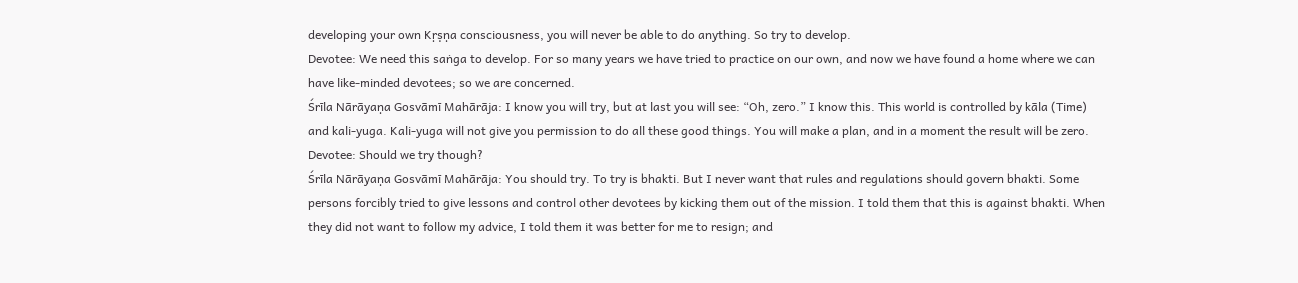developing your own Kṛṣṇa consciousness, you will never be able to do anything. So try to develop.
Devotee: We need this saṅga to develop. For so many years we have tried to practice on our own, and now we have found a home where we can have like-minded devotees; so we are concerned.
Śrīla Nārāyaṇa Gosvāmī Mahārāja: I know you will try, but at last you will see: “Oh, zero.” I know this. This world is controlled by kāla (Time) and kali-yuga. Kali-yuga will not give you permission to do all these good things. You will make a plan, and in a moment the result will be zero.
Devotee: Should we try though?
Śrīla Nārāyaṇa Gosvāmī Mahārāja: You should try. To try is bhakti. But I never want that rules and regulations should govern bhakti. Some persons forcibly tried to give lessons and control other devotees by kicking them out of the mission. I told them that this is against bhakti. When they did not want to follow my advice, I told them it was better for me to resign; and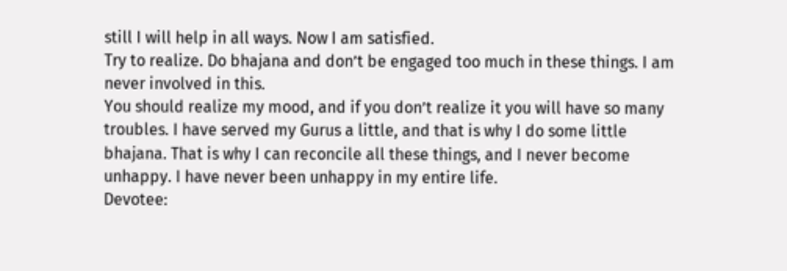still I will help in all ways. Now I am satisfied.
Try to realize. Do bhajana and don’t be engaged too much in these things. I am never involved in this.
You should realize my mood, and if you don’t realize it you will have so many troubles. I have served my Gurus a little, and that is why I do some little bhajana. That is why I can reconcile all these things, and I never become unhappy. I have never been unhappy in my entire life.
Devotee: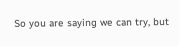So you are saying we can try, but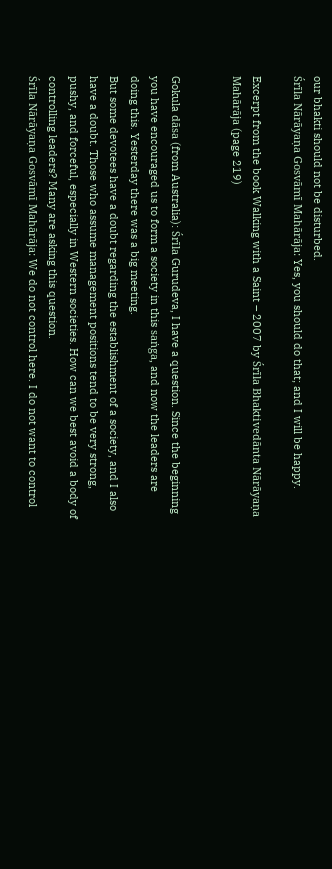our bhakti should not be disturbed.
Śrīla Nārāyaṇa Gosvāmī Mahārāja: Yes, you should do that; and I will be happy.

Excerpt from the book Walking with a Saint – 2007 by Śrīla Bhaktivedānta Nārāyaṇa Mahārāja (page 219)


Gokula dāsa (from Australia): Śrīla Gurudeva, I have a question. Since the beginning you have encouraged us to form a society in this saṅga, and now the leaders are doing this. Yesterday there was a big meeting.
But some devotees have a doubt regarding the establishment of a society, and I also have a doubt. Those who assume management positions tend to be very strong, pushy, and forceful, especially in Western societies. How can we best avoid a body of controlling leaders? Many are asking this question.
Śrīla Nārāyaṇa Gosvāmī Mahārāja: We do not control here. I do not want to control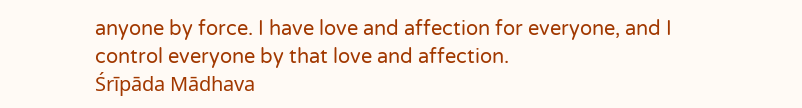anyone by force. I have love and affection for everyone, and I control everyone by that love and affection.
Śrīpāda Mādhava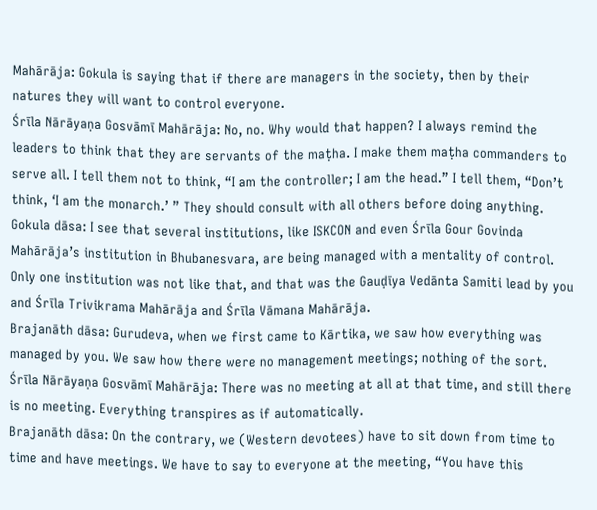Mahārāja: Gokula is saying that if there are managers in the society, then by their natures they will want to control everyone.
Śrīla Nārāyaṇa Gosvāmī Mahārāja: No, no. Why would that happen? I always remind the leaders to think that they are servants of the maṭha. I make them maṭha commanders to serve all. I tell them not to think, “I am the controller; I am the head.” I tell them, “Don’t think, ‘I am the monarch.’ ” They should consult with all others before doing anything.
Gokula dāsa: I see that several institutions, like ISKCON and even Śrīla Gour Govinda Mahārāja’s institution in Bhubanesvara, are being managed with a mentality of control. Only one institution was not like that, and that was the Gauḍīya Vedānta Samiti lead by you and Śrīla Trivikrama Mahārāja and Śrīla Vāmana Mahārāja.
Brajanāth dāsa: Gurudeva, when we first came to Kārtika, we saw how everything was managed by you. We saw how there were no management meetings; nothing of the sort.
Śrīla Nārāyaṇa Gosvāmī Mahārāja: There was no meeting at all at that time, and still there is no meeting. Everything transpires as if automatically.
Brajanāth dāsa: On the contrary, we (Western devotees) have to sit down from time to time and have meetings. We have to say to everyone at the meeting, “You have this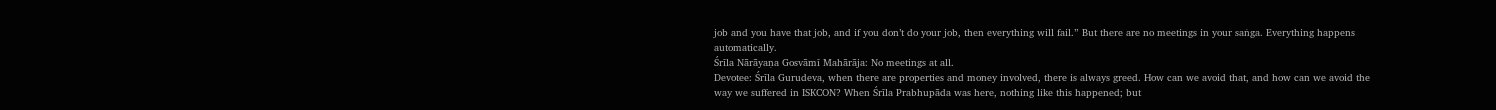job and you have that job, and if you don’t do your job, then everything will fail.” But there are no meetings in your saṅga. Everything happens automatically.
Śrīla Nārāyaṇa Gosvāmī Mahārāja: No meetings at all.
Devotee: Śrīla Gurudeva, when there are properties and money involved, there is always greed. How can we avoid that, and how can we avoid the way we suffered in ISKCON? When Śrīla Prabhupāda was here, nothing like this happened; but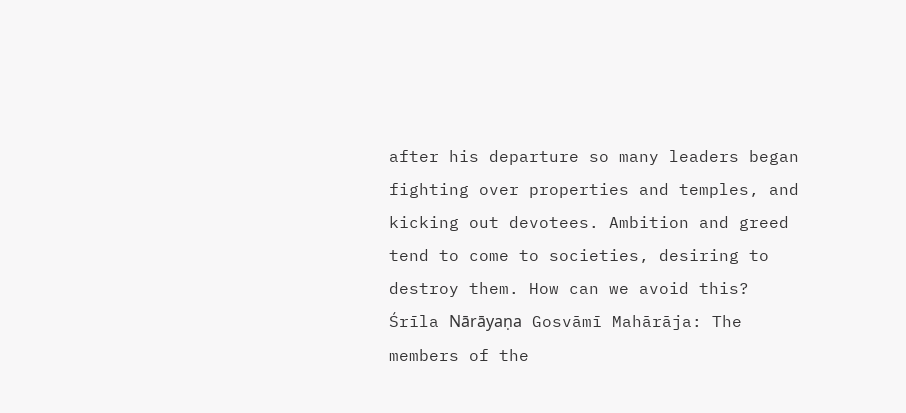after his departure so many leaders began fighting over properties and temples, and kicking out devotees. Ambition and greed tend to come to societies, desiring to destroy them. How can we avoid this?
Śrīla Nārāyaṇa Gosvāmī Mahārāja: The members of the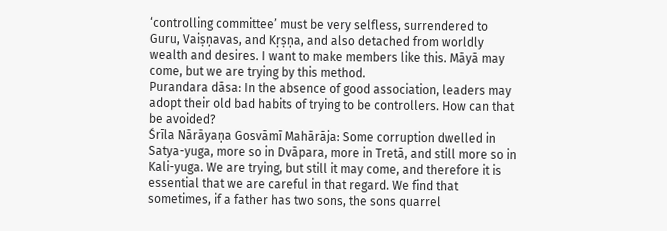‘controlling committee’ must be very selfless, surrendered to Guru, Vaiṣṇavas, and Kṛṣṇa, and also detached from worldly wealth and desires. I want to make members like this. Māyā may come, but we are trying by this method.
Purandara dāsa: In the absence of good association, leaders may adopt their old bad habits of trying to be controllers. How can that be avoided?
Śrīla Nārāyaṇa Gosvāmī Mahārāja: Some corruption dwelled in Satya-yuga, more so in Dvāpara, more in Tretā, and still more so in Kali-yuga. We are trying, but still it may come, and therefore it is essential that we are careful in that regard. We find that sometimes, if a father has two sons, the sons quarrel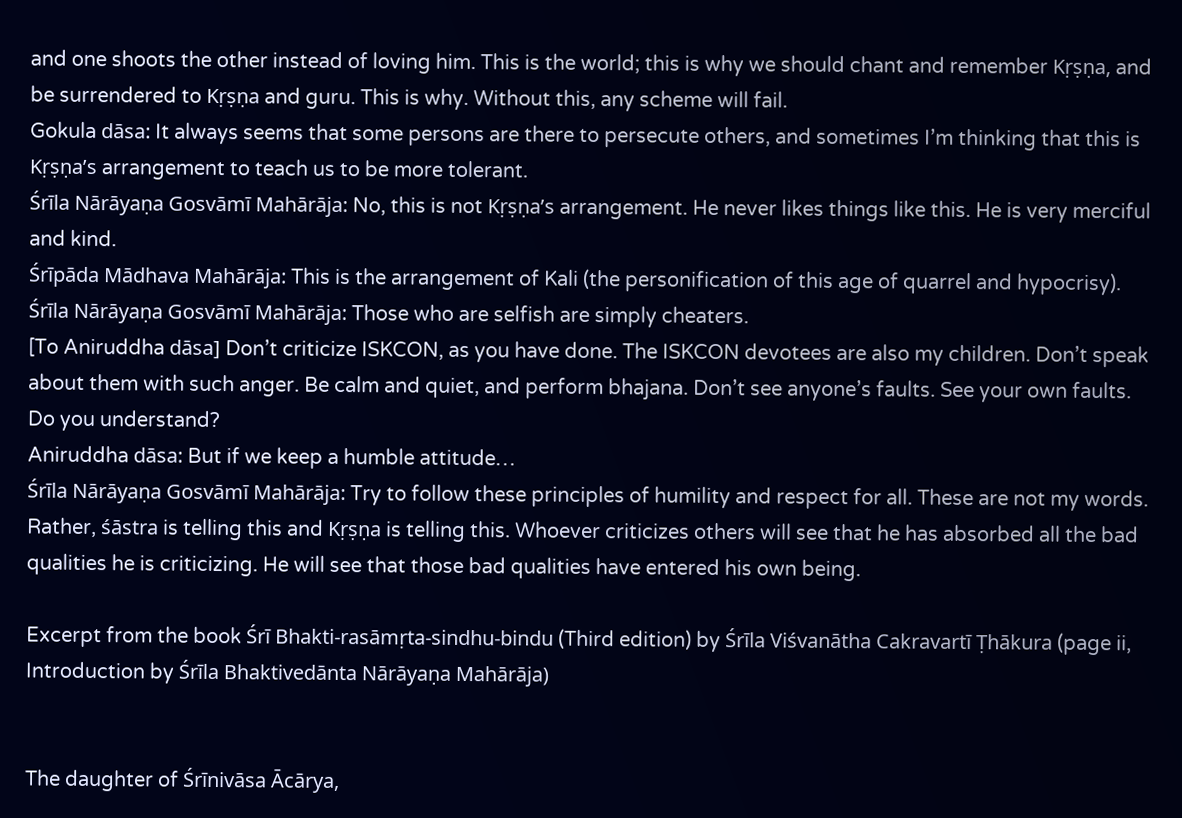and one shoots the other instead of loving him. This is the world; this is why we should chant and remember Kṛṣṇa, and be surrendered to Kṛṣṇa and guru. This is why. Without this, any scheme will fail.
Gokula dāsa: It always seems that some persons are there to persecute others, and sometimes I’m thinking that this is Kṛṣṇa’s arrangement to teach us to be more tolerant.
Śrīla Nārāyaṇa Gosvāmī Mahārāja: No, this is not Kṛṣṇa’s arrangement. He never likes things like this. He is very merciful and kind.
Śrīpāda Mādhava Mahārāja: This is the arrangement of Kali (the personification of this age of quarrel and hypocrisy).
Śrīla Nārāyaṇa Gosvāmī Mahārāja: Those who are selfish are simply cheaters.
[To Aniruddha dāsa] Don’t criticize ISKCON, as you have done. The ISKCON devotees are also my children. Don’t speak about them with such anger. Be calm and quiet, and perform bhajana. Don’t see anyone’s faults. See your own faults. Do you understand?
Aniruddha dāsa: But if we keep a humble attitude…
Śrīla Nārāyaṇa Gosvāmī Mahārāja: Try to follow these principles of humility and respect for all. These are not my words. Rather, śāstra is telling this and Kṛṣṇa is telling this. Whoever criticizes others will see that he has absorbed all the bad qualities he is criticizing. He will see that those bad qualities have entered his own being.

Excerpt from the book Śrī Bhakti-rasāmṛta-sindhu-bindu (Third edition) by Śrīla Viśvanātha Cakravartī Ṭhākura (page ii, Introduction by Śrīla Bhaktivedānta Nārāyaṇa Mahārāja)


The daughter of Śrīnivāsa Ācārya,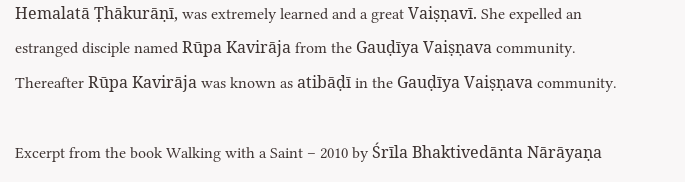Hemalatā Ṭhākurāṇī, was extremely learned and a great Vaiṣṇavī. She expelled an estranged disciple named Rūpa Kavirāja from the Gauḍīya Vaiṣṇava community. Thereafter Rūpa Kavirāja was known as atibāḍī in the Gauḍīya Vaiṣṇava community.

Excerpt from the book Walking with a Saint – 2010 by Śrīla Bhaktivedānta Nārāyaṇa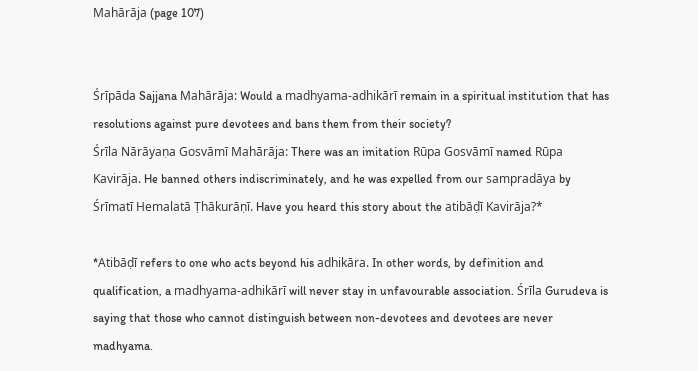Mahārāja (page 107)


Śrīpāda Sajjana Mahārāja: Would a madhyama-adhikārī remain in a spiritual institution that has resolutions against pure devotees and bans them from their society?
Śrīla Nārāyaṇa Gosvāmī Mahārāja: There was an imitation Rūpa Gosvāmī named Rūpa Kavirāja. He banned others indiscriminately, and he was expelled from our sampradāya by Śrīmatī Hemalatā Ṭhākurāṇī. Have you heard this story about the atibāḍī Kavirāja?*

*Atibāḍī refers to one who acts beyond his adhikāra. In other words, by definition and qualification, a madhyama-adhikārī will never stay in unfavourable association. Śrīla Gurudeva is saying that those who cannot distinguish between non-devotees and devotees are never madhyama.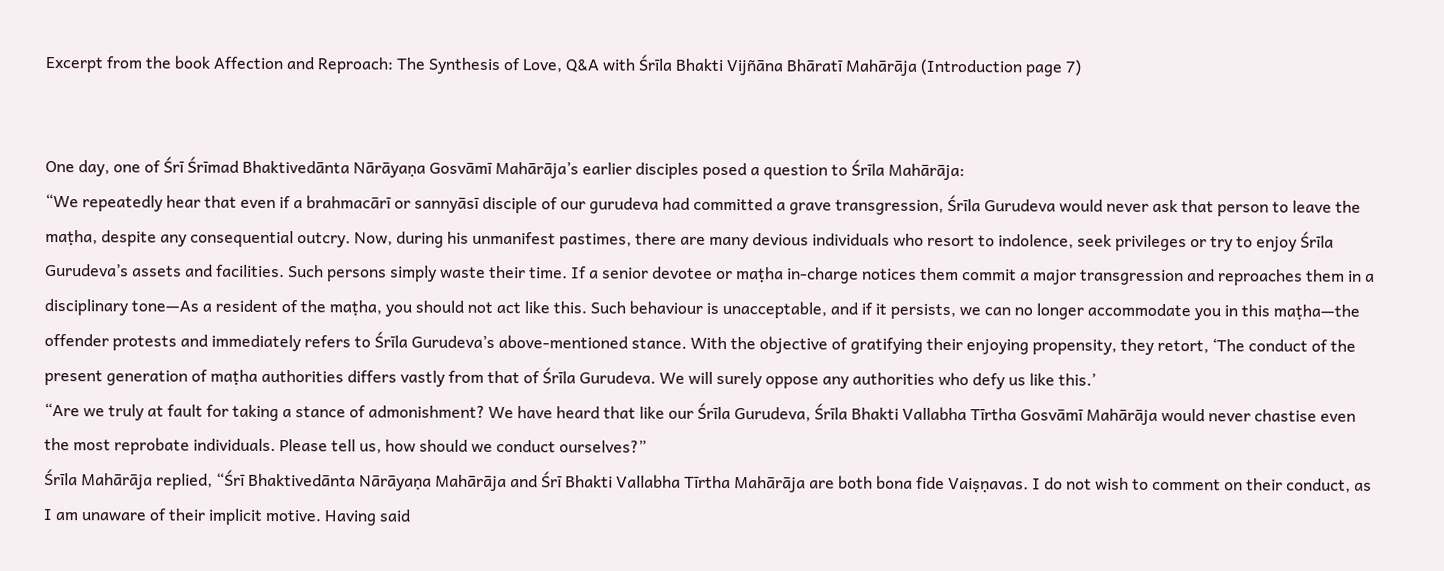Excerpt from the book Affection and Reproach: The Synthesis of Love, Q&A with Śrīla Bhakti Vijñāna Bhāratī Mahārāja (Introduction page 7)


One day, one of Śrī Śrīmad Bhaktivedānta Nārāyaṇa Gosvāmī Mahārāja’s earlier disciples posed a question to Śrīla Mahārāja:
“We repeatedly hear that even if a brahmacārī or sannyāsī disciple of our gurudeva had committed a grave transgression, Śrīla Gurudeva would never ask that person to leave the maṭha, despite any consequential outcry. Now, during his unmanifest pastimes, there are many devious individuals who resort to indolence, seek privileges or try to enjoy Śrīla Gurudeva’s assets and facilities. Such persons simply waste their time. If a senior devotee or maṭha in-charge notices them commit a major transgression and reproaches them in a disciplinary tone—As a resident of the maṭha, you should not act like this. Such behaviour is unacceptable, and if it persists, we can no longer accommodate you in this maṭha—the offender protests and immediately refers to Śrīla Gurudeva’s above-mentioned stance. With the objective of gratifying their enjoying propensity, they retort, ‘The conduct of the present generation of maṭha authorities differs vastly from that of Śrīla Gurudeva. We will surely oppose any authorities who defy us like this.’
“Are we truly at fault for taking a stance of admonishment? We have heard that like our Śrīla Gurudeva, Śrīla Bhakti Vallabha Tīrtha Gosvāmī Mahārāja would never chastise even the most reprobate individuals. Please tell us, how should we conduct ourselves?”
Śrīla Mahārāja replied, “Śrī Bhaktivedānta Nārāyaṇa Mahārāja and Śrī Bhakti Vallabha Tīrtha Mahārāja are both bona fide Vaiṣṇavas. I do not wish to comment on their conduct, as I am unaware of their implicit motive. Having said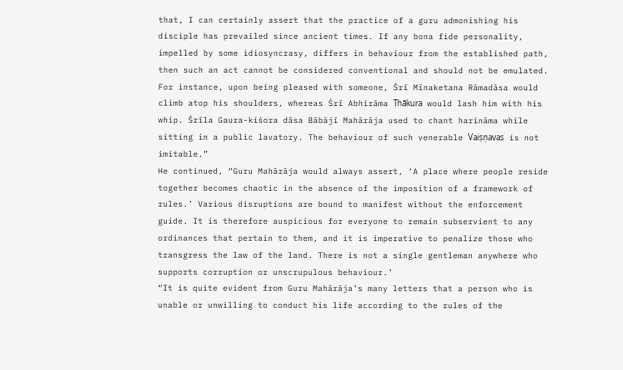that, I can certainly assert that the practice of a guru admonishing his disciple has prevailed since ancient times. If any bona fide personality, impelled by some idiosyncrasy, differs in behaviour from the established path, then such an act cannot be considered conventional and should not be emulated. For instance, upon being pleased with someone, Śrī Mīnaketana Rāmadāsa would climb atop his shoulders, whereas Śrī Abhirāma Ṭhākura would lash him with his whip. Śrīla Gaura-kiśora dāsa Bābājī Mahārāja used to chant harināma while sitting in a public lavatory. The behaviour of such venerable Vaiṣṇavas is not imitable.”
He continued, “Guru Mahārāja would always assert, ‘A place where people reside together becomes chaotic in the absence of the imposition of a framework of rules.’ Various disruptions are bound to manifest without the enforcement guide. It is therefore auspicious for everyone to remain subservient to any ordinances that pertain to them, and it is imperative to penalize those who transgress the law of the land. There is not a single gentleman anywhere who supports corruption or unscrupulous behaviour.’
“It is quite evident from Guru Mahārāja’s many letters that a person who is unable or unwilling to conduct his life according to the rules of the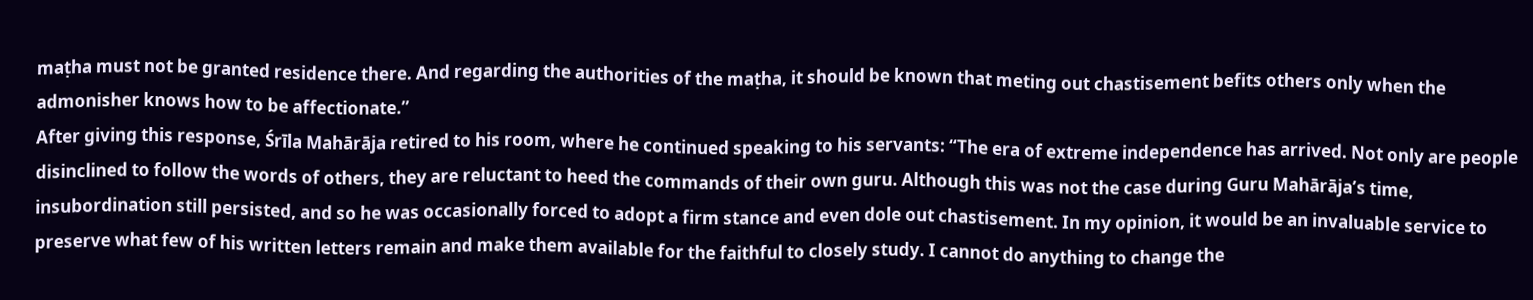maṭha must not be granted residence there. And regarding the authorities of the maṭha, it should be known that meting out chastisement befits others only when the admonisher knows how to be affectionate.”
After giving this response, Śrīla Mahārāja retired to his room, where he continued speaking to his servants: “The era of extreme independence has arrived. Not only are people disinclined to follow the words of others, they are reluctant to heed the commands of their own guru. Although this was not the case during Guru Mahārāja’s time, insubordination still persisted, and so he was occasionally forced to adopt a firm stance and even dole out chastisement. In my opinion, it would be an invaluable service to preserve what few of his written letters remain and make them available for the faithful to closely study. I cannot do anything to change the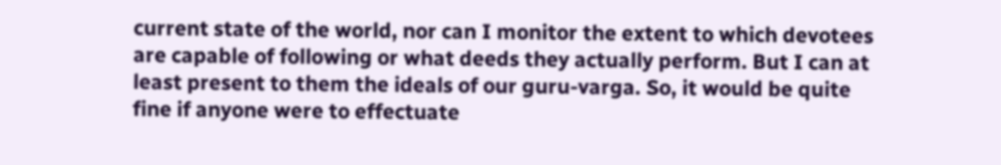current state of the world, nor can I monitor the extent to which devotees are capable of following or what deeds they actually perform. But I can at least present to them the ideals of our guru-varga. So, it would be quite fine if anyone were to effectuate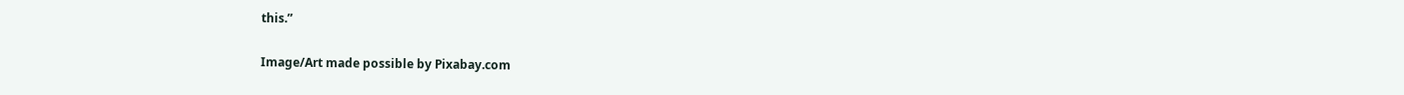this.”

Image/Art made possible by Pixabay.com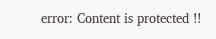error: Content is protected !!